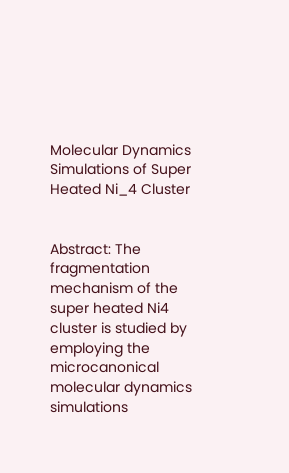Molecular Dynamics Simulations of Super Heated Ni_4 Cluster


Abstract: The fragmentation mechanism of the super heated Ni4 cluster is studied by employing the microcanonical molecular dynamics simulations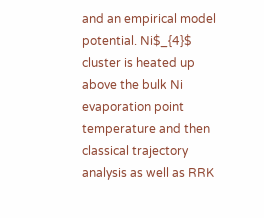and an empirical model potential. Ni$_{4}$ cluster is heated up above the bulk Ni evaporation point temperature and then classical trajectory analysis as well as RRK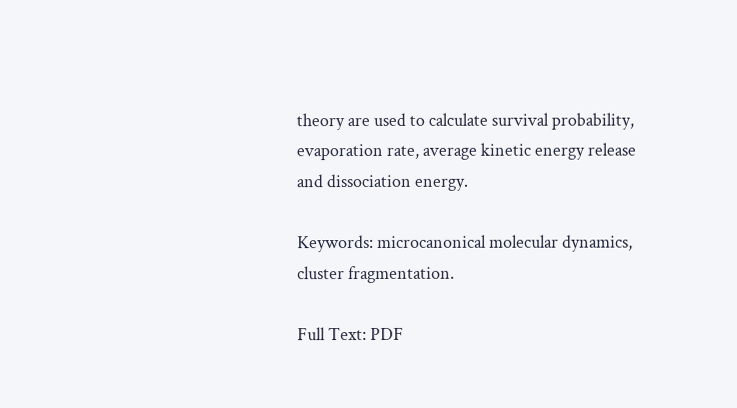theory are used to calculate survival probability, evaporation rate, average kinetic energy release and dissociation energy.

Keywords: microcanonical molecular dynamics, cluster fragmentation.

Full Text: PDF